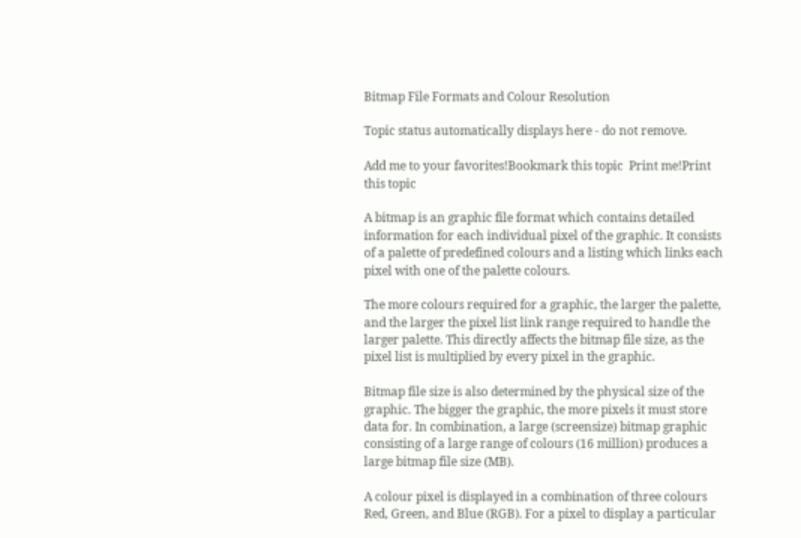Bitmap File Formats and Colour Resolution

Topic status automatically displays here - do not remove.

Add me to your favorites!Bookmark this topic  Print me!Print this topic

A bitmap is an graphic file format which contains detailed information for each individual pixel of the graphic. It consists of a palette of predefined colours and a listing which links each pixel with one of the palette colours.

The more colours required for a graphic, the larger the palette, and the larger the pixel list link range required to handle the larger palette. This directly affects the bitmap file size, as the pixel list is multiplied by every pixel in the graphic.

Bitmap file size is also determined by the physical size of the graphic. The bigger the graphic, the more pixels it must store data for. In combination, a large (screensize) bitmap graphic consisting of a large range of colours (16 million) produces a large bitmap file size (MB).

A colour pixel is displayed in a combination of three colours Red, Green, and Blue (RGB). For a pixel to display a particular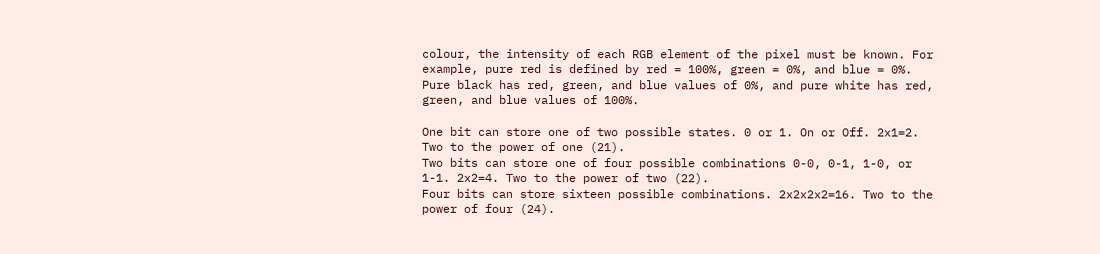colour, the intensity of each RGB element of the pixel must be known. For example, pure red is defined by red = 100%, green = 0%, and blue = 0%. Pure black has red, green, and blue values of 0%, and pure white has red, green, and blue values of 100%.

One bit can store one of two possible states. 0 or 1. On or Off. 2x1=2. Two to the power of one (21).
Two bits can store one of four possible combinations 0-0, 0-1, 1-0, or 1-1. 2x2=4. Two to the power of two (22).
Four bits can store sixteen possible combinations. 2x2x2x2=16. Two to the power of four (24).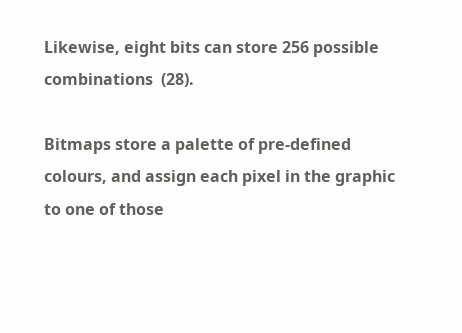Likewise, eight bits can store 256 possible combinations  (28).

Bitmaps store a palette of pre-defined colours, and assign each pixel in the graphic to one of those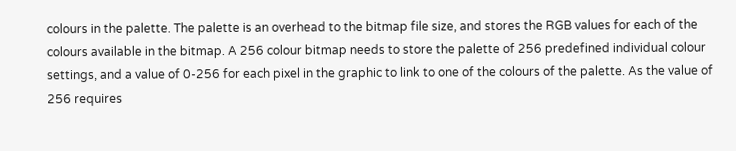colours in the palette. The palette is an overhead to the bitmap file size, and stores the RGB values for each of the colours available in the bitmap. A 256 colour bitmap needs to store the palette of 256 predefined individual colour settings, and a value of 0-256 for each pixel in the graphic to link to one of the colours of the palette. As the value of 256 requires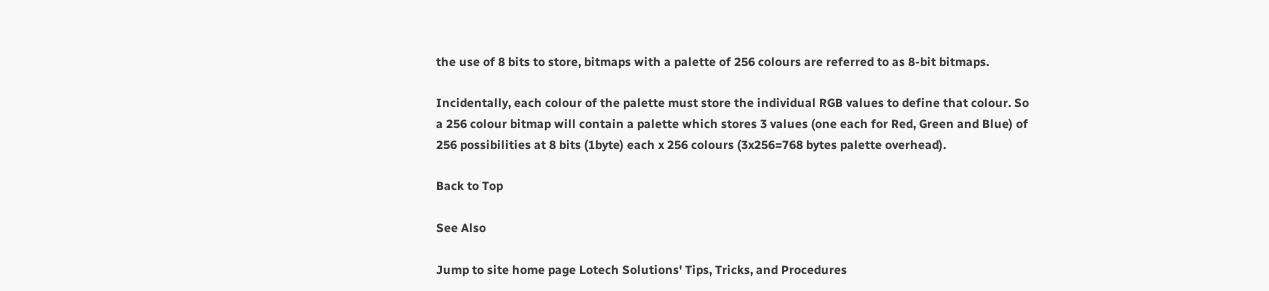the use of 8 bits to store, bitmaps with a palette of 256 colours are referred to as 8-bit bitmaps.

Incidentally, each colour of the palette must store the individual RGB values to define that colour. So a 256 colour bitmap will contain a palette which stores 3 values (one each for Red, Green and Blue) of 256 possibilities at 8 bits (1byte) each x 256 colours (3x256=768 bytes palette overhead).

Back to Top

See Also

Jump to site home page Lotech Solutions' Tips, Tricks, and Procedures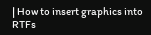| How to insert graphics into RTFs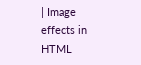| Image effects in HTML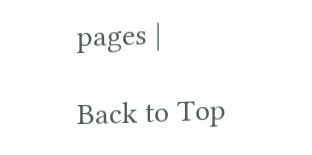pages |

Back to Top